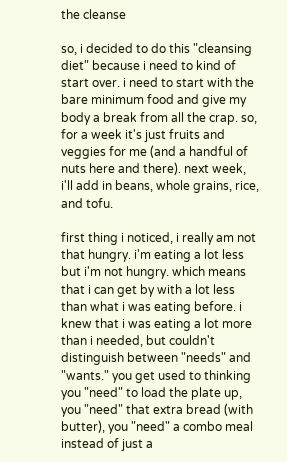the cleanse

so, i decided to do this "cleansing diet" because i need to kind of start over. i need to start with the bare minimum food and give my body a break from all the crap. so, for a week it's just fruits and veggies for me (and a handful of nuts here and there). next week, i'll add in beans, whole grains, rice, and tofu.

first thing i noticed, i really am not that hungry. i'm eating a lot less but i'm not hungry. which means that i can get by with a lot less than what i was eating before. i knew that i was eating a lot more than i needed, but couldn't distinguish between "needs" and "wants." you get used to thinking you "need" to load the plate up, you "need" that extra bread (with butter), you "need" a combo meal instead of just a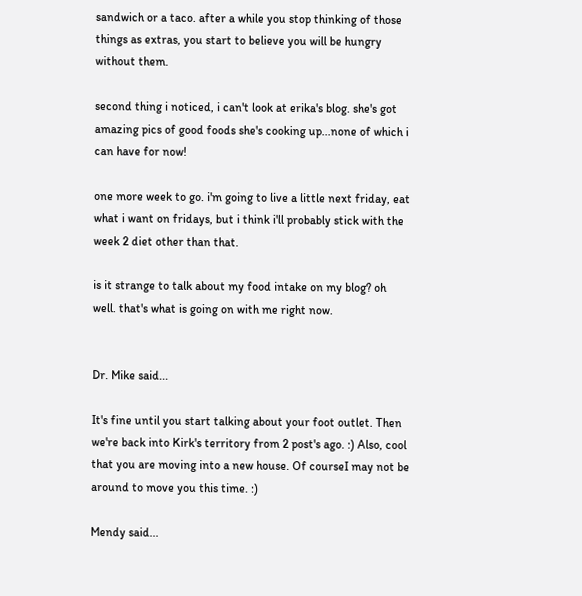sandwich or a taco. after a while you stop thinking of those things as extras, you start to believe you will be hungry without them.

second thing i noticed, i can't look at erika's blog. she's got amazing pics of good foods she's cooking up...none of which i can have for now!

one more week to go. i'm going to live a little next friday, eat what i want on fridays, but i think i'll probably stick with the week 2 diet other than that.

is it strange to talk about my food intake on my blog? oh well. that's what is going on with me right now.


Dr. Mike said...

It's fine until you start talking about your foot outlet. Then we're back into Kirk's territory from 2 post's ago. :) Also, cool that you are moving into a new house. Of courseI may not be around to move you this time. :)

Mendy said...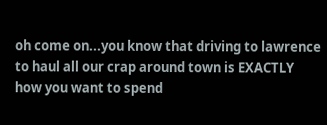oh come on...you know that driving to lawrence to haul all our crap around town is EXACTLY how you want to spend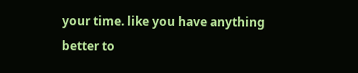your time. like you have anything better to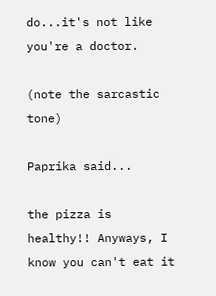do...it's not like you're a doctor.

(note the sarcastic tone)

Paprika said...

the pizza is healthy!! Anyways, I know you can't eat it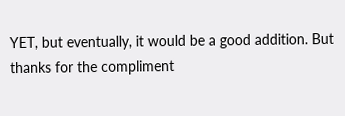YET, but eventually, it would be a good addition. But thanks for the compliment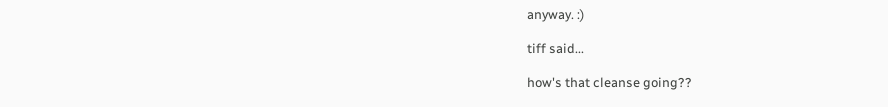anyway. :)

tiff said...

how's that cleanse going??